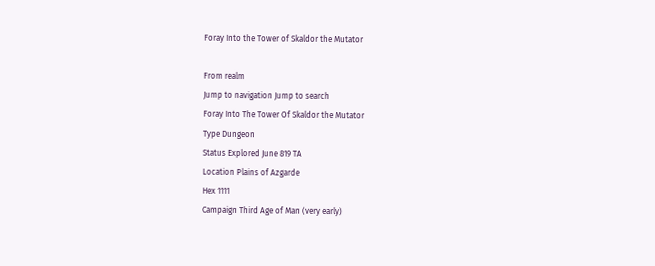Foray Into the Tower of Skaldor the Mutator

From realm
Jump to navigation Jump to search
Foray Into The Tower Of Skaldor the Mutator
Type Dungeon
Status Explored June 819 TA
Location Plains of Azgarde
Hex 1111
Campaign Third Age of Man (very early)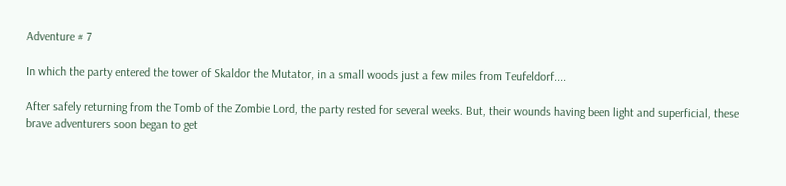Adventure # 7

In which the party entered the tower of Skaldor the Mutator, in a small woods just a few miles from Teufeldorf....

After safely returning from the Tomb of the Zombie Lord, the party rested for several weeks. But, their wounds having been light and superficial, these brave adventurers soon began to get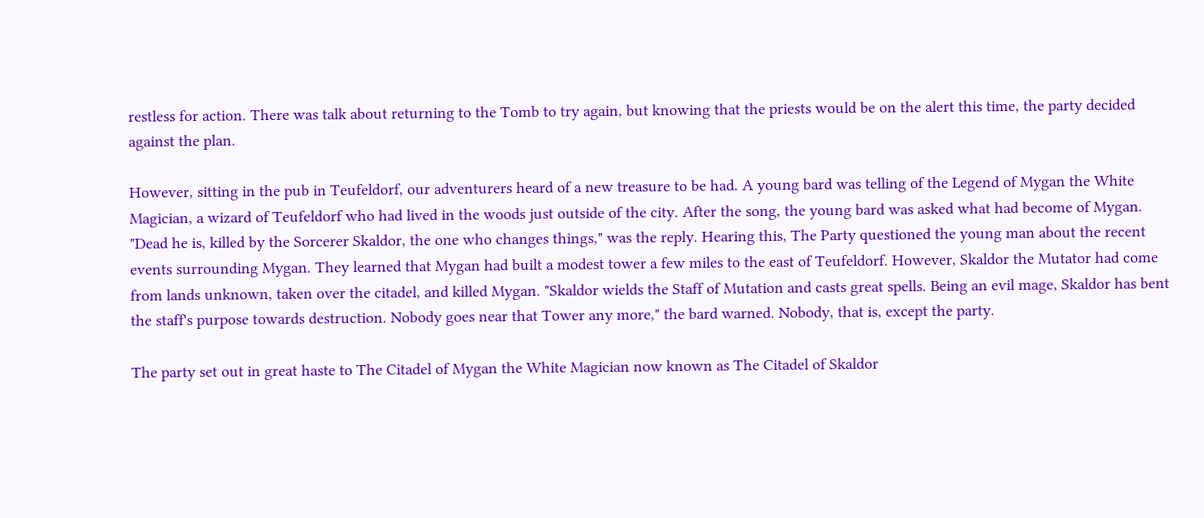restless for action. There was talk about returning to the Tomb to try again, but knowing that the priests would be on the alert this time, the party decided against the plan.

However, sitting in the pub in Teufeldorf, our adventurers heard of a new treasure to be had. A young bard was telling of the Legend of Mygan the White Magician, a wizard of Teufeldorf who had lived in the woods just outside of the city. After the song, the young bard was asked what had become of Mygan. "Dead he is, killed by the Sorcerer Skaldor, the one who changes things," was the reply. Hearing this, The Party questioned the young man about the recent events surrounding Mygan. They learned that Mygan had built a modest tower a few miles to the east of Teufeldorf. However, Skaldor the Mutator had come from lands unknown, taken over the citadel, and killed Mygan. "Skaldor wields the Staff of Mutation and casts great spells. Being an evil mage, Skaldor has bent the staff's purpose towards destruction. Nobody goes near that Tower any more," the bard warned. Nobody, that is, except the party.

The party set out in great haste to The Citadel of Mygan the White Magician now known as The Citadel of Skaldor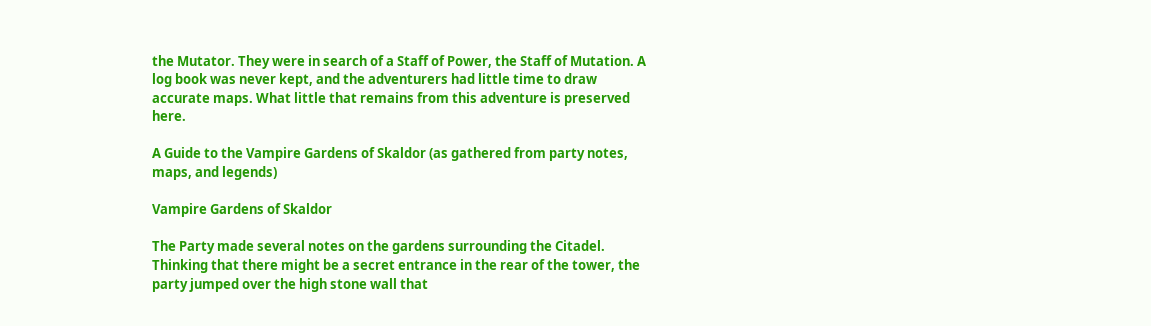the Mutator. They were in search of a Staff of Power, the Staff of Mutation. A log book was never kept, and the adventurers had little time to draw accurate maps. What little that remains from this adventure is preserved here.

A Guide to the Vampire Gardens of Skaldor (as gathered from party notes, maps, and legends)

Vampire Gardens of Skaldor

The Party made several notes on the gardens surrounding the Citadel. Thinking that there might be a secret entrance in the rear of the tower, the party jumped over the high stone wall that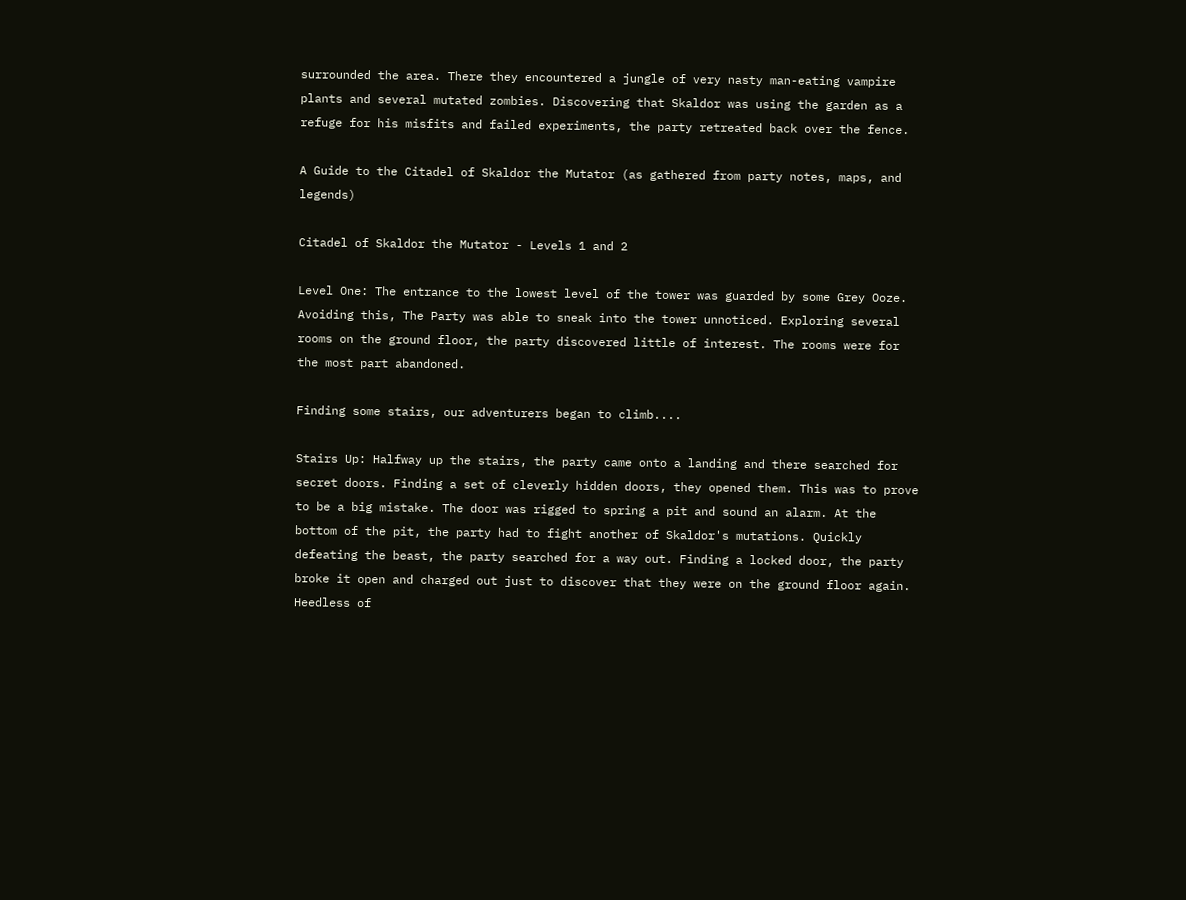surrounded the area. There they encountered a jungle of very nasty man-eating vampire plants and several mutated zombies. Discovering that Skaldor was using the garden as a refuge for his misfits and failed experiments, the party retreated back over the fence.

A Guide to the Citadel of Skaldor the Mutator (as gathered from party notes, maps, and legends)

Citadel of Skaldor the Mutator - Levels 1 and 2

Level One: The entrance to the lowest level of the tower was guarded by some Grey Ooze. Avoiding this, The Party was able to sneak into the tower unnoticed. Exploring several rooms on the ground floor, the party discovered little of interest. The rooms were for the most part abandoned.

Finding some stairs, our adventurers began to climb....

Stairs Up: Halfway up the stairs, the party came onto a landing and there searched for secret doors. Finding a set of cleverly hidden doors, they opened them. This was to prove to be a big mistake. The door was rigged to spring a pit and sound an alarm. At the bottom of the pit, the party had to fight another of Skaldor's mutations. Quickly defeating the beast, the party searched for a way out. Finding a locked door, the party broke it open and charged out just to discover that they were on the ground floor again. Heedless of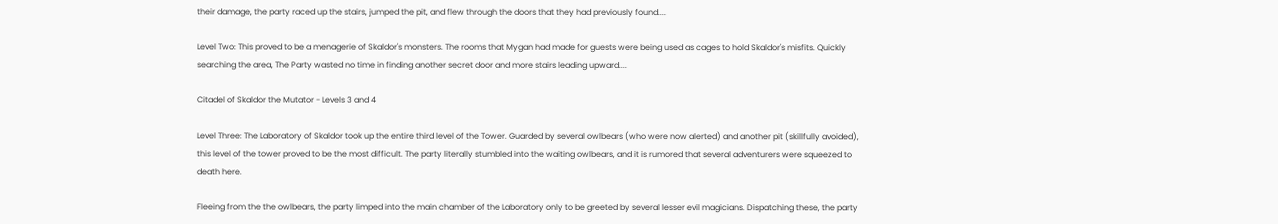their damage, the party raced up the stairs, jumped the pit, and flew through the doors that they had previously found....

Level Two: This proved to be a menagerie of Skaldor's monsters. The rooms that Mygan had made for guests were being used as cages to hold Skaldor's misfits. Quickly searching the area, The Party wasted no time in finding another secret door and more stairs leading upward....

Citadel of Skaldor the Mutator - Levels 3 and 4

Level Three: The Laboratory of Skaldor took up the entire third level of the Tower. Guarded by several owlbears (who were now alerted) and another pit (skillfully avoided), this level of the tower proved to be the most difficult. The party literally stumbled into the waiting owlbears, and it is rumored that several adventurers were squeezed to death here.

Fleeing from the the owlbears, the party limped into the main chamber of the Laboratory only to be greeted by several lesser evil magicians. Dispatching these, the party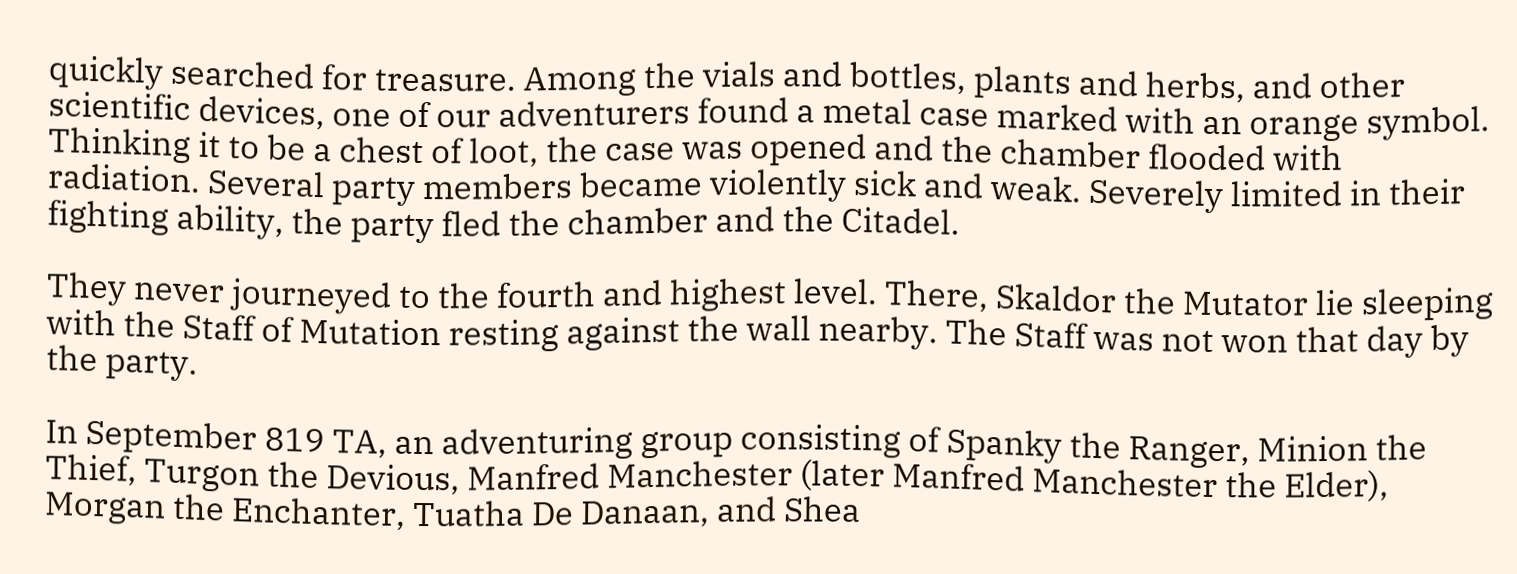quickly searched for treasure. Among the vials and bottles, plants and herbs, and other scientific devices, one of our adventurers found a metal case marked with an orange symbol. Thinking it to be a chest of loot, the case was opened and the chamber flooded with radiation. Several party members became violently sick and weak. Severely limited in their fighting ability, the party fled the chamber and the Citadel.

They never journeyed to the fourth and highest level. There, Skaldor the Mutator lie sleeping with the Staff of Mutation resting against the wall nearby. The Staff was not won that day by the party.

In September 819 TA, an adventuring group consisting of Spanky the Ranger, Minion the Thief, Turgon the Devious, Manfred Manchester (later Manfred Manchester the Elder), Morgan the Enchanter, Tuatha De Danaan, and Shea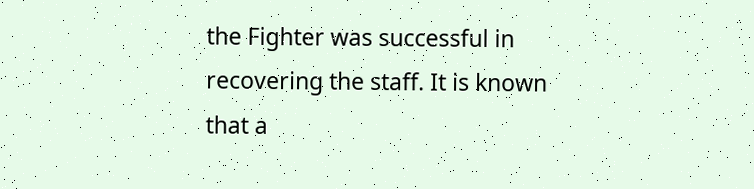the Fighter was successful in recovering the staff. It is known that a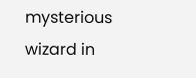mysterious wizard in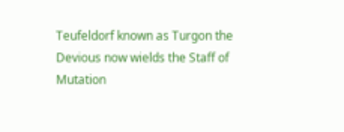Teufeldorf known as Turgon the Devious now wields the Staff of Mutation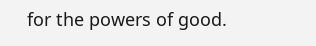for the powers of good.